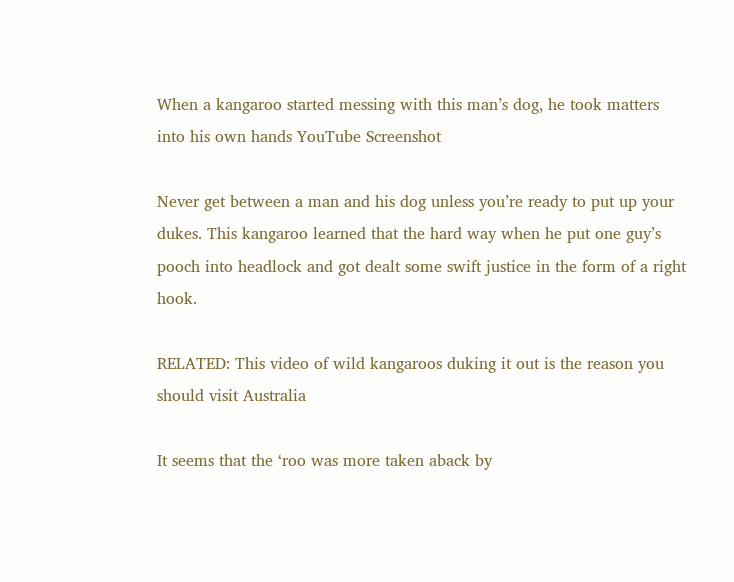When a kangaroo started messing with this man’s dog, he took matters into his own hands YouTube Screenshot

Never get between a man and his dog unless you’re ready to put up your dukes. This kangaroo learned that the hard way when he put one guy’s pooch into headlock and got dealt some swift justice in the form of a right hook.

RELATED: This video of wild kangaroos duking it out is the reason you should visit Australia

It seems that the ‘roo was more taken aback by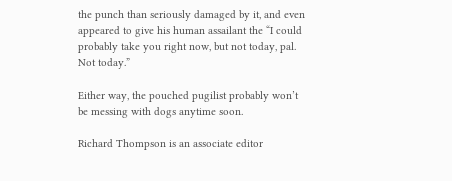the punch than seriously damaged by it, and even appeared to give his human assailant the “I could probably take you right now, but not today, pal. Not today.”

Either way, the pouched pugilist probably won’t be messing with dogs anytime soon.

Richard Thompson is an associate editor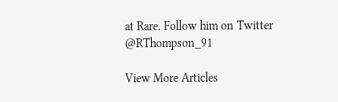at Rare. Follow him on Twitter @RThompson_91

View More Articles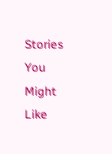Stories You Might Like